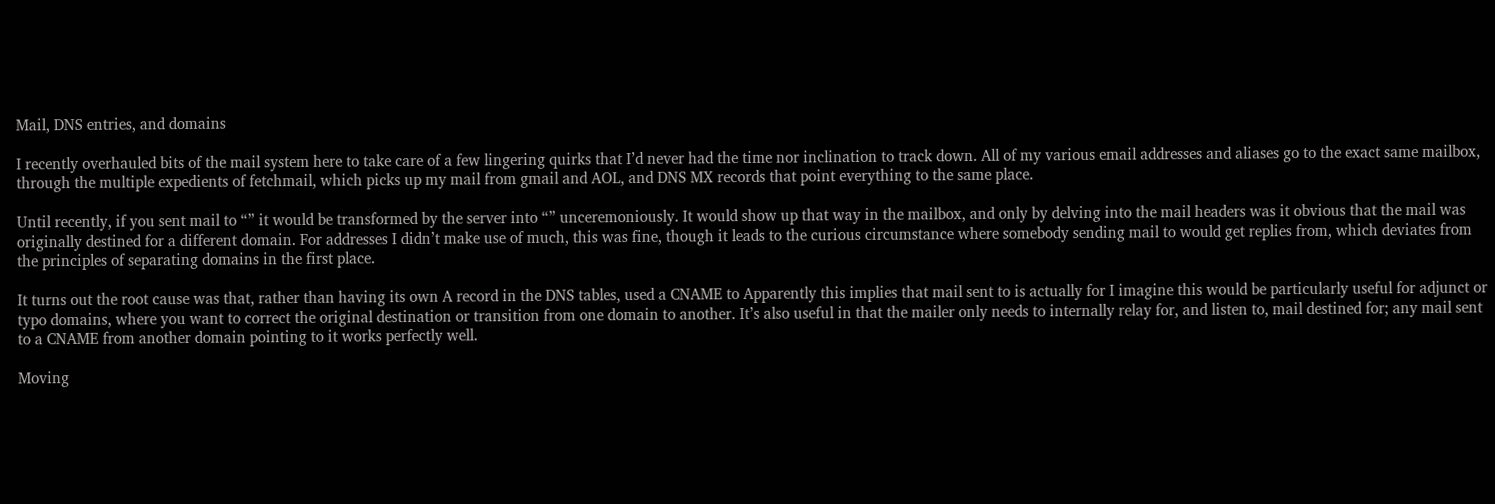Mail, DNS entries, and domains

I recently overhauled bits of the mail system here to take care of a few lingering quirks that I’d never had the time nor inclination to track down. All of my various email addresses and aliases go to the exact same mailbox, through the multiple expedients of fetchmail, which picks up my mail from gmail and AOL, and DNS MX records that point everything to the same place.

Until recently, if you sent mail to “” it would be transformed by the server into “” unceremoniously. It would show up that way in the mailbox, and only by delving into the mail headers was it obvious that the mail was originally destined for a different domain. For addresses I didn’t make use of much, this was fine, though it leads to the curious circumstance where somebody sending mail to would get replies from, which deviates from the principles of separating domains in the first place.

It turns out the root cause was that, rather than having its own A record in the DNS tables, used a CNAME to Apparently this implies that mail sent to is actually for I imagine this would be particularly useful for adjunct or typo domains, where you want to correct the original destination or transition from one domain to another. It’s also useful in that the mailer only needs to internally relay for, and listen to, mail destined for; any mail sent to a CNAME from another domain pointing to it works perfectly well.

Moving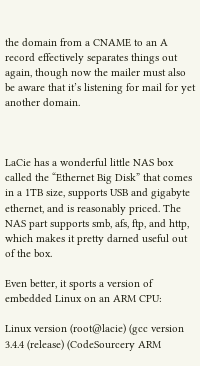the domain from a CNAME to an A record effectively separates things out again, though now the mailer must also be aware that it’s listening for mail for yet another domain.



LaCie has a wonderful little NAS box called the “Ethernet Big Disk” that comes in a 1TB size, supports USB and gigabyte ethernet, and is reasonably priced. The NAS part supports smb, afs, ftp, and http, which makes it pretty darned useful out of the box.

Even better, it sports a version of embedded Linux on an ARM CPU:

Linux version (root@lacie) (gcc version 3.4.4 (release) (CodeSourcery ARM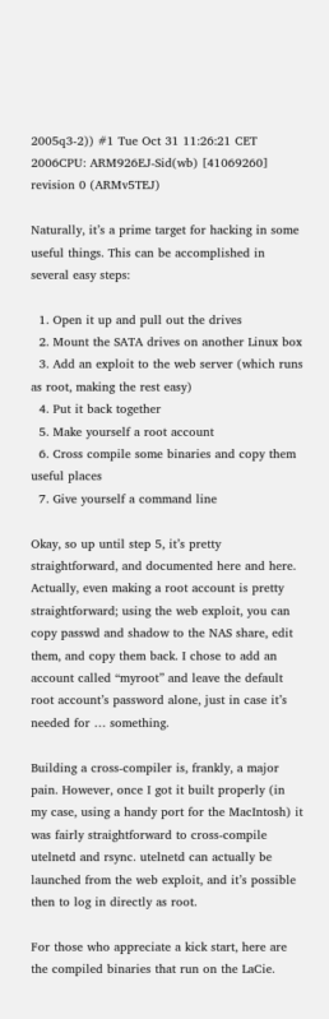2005q3-2)) #1 Tue Oct 31 11:26:21 CET 2006CPU: ARM926EJ-Sid(wb) [41069260] revision 0 (ARMv5TEJ)

Naturally, it’s a prime target for hacking in some useful things. This can be accomplished in several easy steps:

  1. Open it up and pull out the drives
  2. Mount the SATA drives on another Linux box
  3. Add an exploit to the web server (which runs as root, making the rest easy)
  4. Put it back together
  5. Make yourself a root account
  6. Cross compile some binaries and copy them useful places
  7. Give yourself a command line

Okay, so up until step 5, it’s pretty straightforward, and documented here and here. Actually, even making a root account is pretty straightforward; using the web exploit, you can copy passwd and shadow to the NAS share, edit them, and copy them back. I chose to add an account called “myroot” and leave the default root account’s password alone, just in case it’s needed for … something.

Building a cross-compiler is, frankly, a major pain. However, once I got it built properly (in my case, using a handy port for the MacIntosh) it was fairly straightforward to cross-compile utelnetd and rsync. utelnetd can actually be launched from the web exploit, and it’s possible then to log in directly as root.

For those who appreciate a kick start, here are the compiled binaries that run on the LaCie.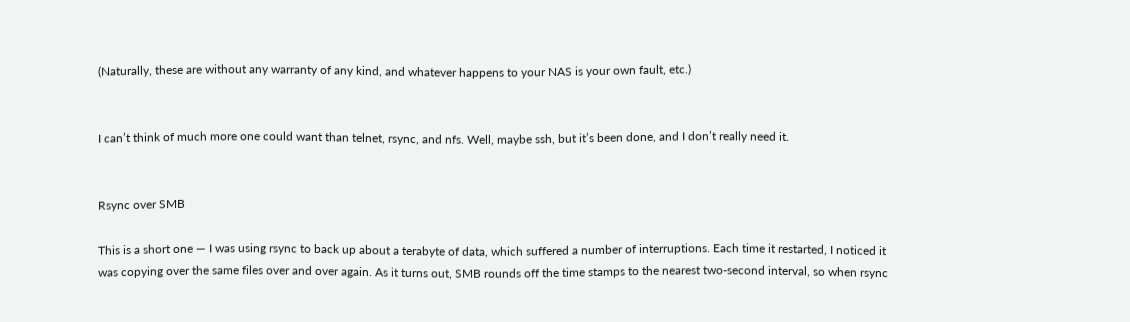(Naturally, these are without any warranty of any kind, and whatever happens to your NAS is your own fault, etc.)


I can’t think of much more one could want than telnet, rsync, and nfs. Well, maybe ssh, but it’s been done, and I don’t really need it.


Rsync over SMB

This is a short one — I was using rsync to back up about a terabyte of data, which suffered a number of interruptions. Each time it restarted, I noticed it was copying over the same files over and over again. As it turns out, SMB rounds off the time stamps to the nearest two-second interval, so when rsync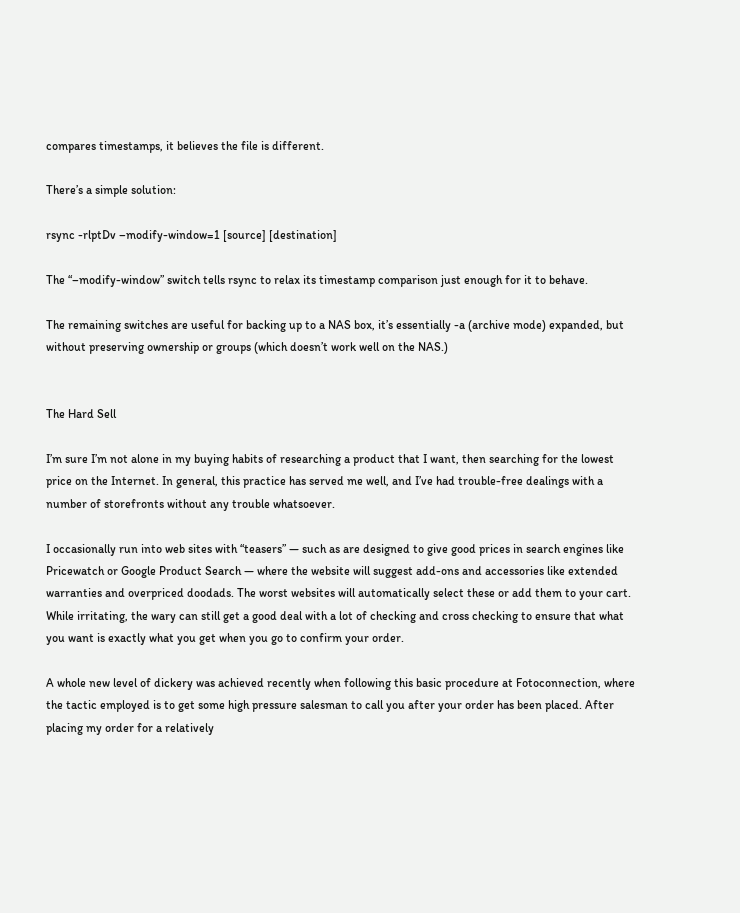compares timestamps, it believes the file is different.

There’s a simple solution:

rsync -rlptDv –modify-window=1 [source] [destination]

The “–modify-window” switch tells rsync to relax its timestamp comparison just enough for it to behave.

The remaining switches are useful for backing up to a NAS box, it’s essentially -a (archive mode) expanded, but without preserving ownership or groups (which doesn’t work well on the NAS.)


The Hard Sell

I’m sure I’m not alone in my buying habits of researching a product that I want, then searching for the lowest price on the Internet. In general, this practice has served me well, and I’ve had trouble-free dealings with a number of storefronts without any trouble whatsoever.

I occasionally run into web sites with “teasers” — such as are designed to give good prices in search engines like Pricewatch or Google Product Search — where the website will suggest add-ons and accessories like extended warranties and overpriced doodads. The worst websites will automatically select these or add them to your cart. While irritating, the wary can still get a good deal with a lot of checking and cross checking to ensure that what you want is exactly what you get when you go to confirm your order.

A whole new level of dickery was achieved recently when following this basic procedure at Fotoconnection, where the tactic employed is to get some high pressure salesman to call you after your order has been placed. After placing my order for a relatively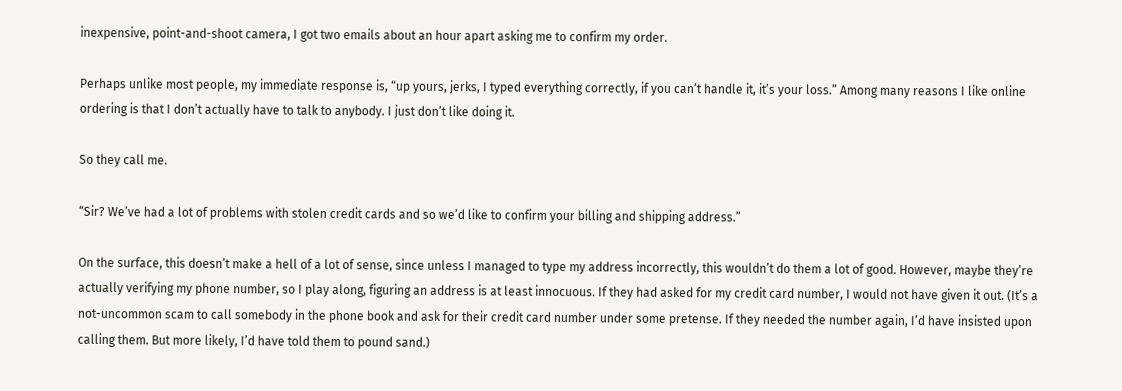inexpensive, point-and-shoot camera, I got two emails about an hour apart asking me to confirm my order.

Perhaps unlike most people, my immediate response is, “up yours, jerks, I typed everything correctly, if you can’t handle it, it’s your loss.” Among many reasons I like online ordering is that I don’t actually have to talk to anybody. I just don’t like doing it.

So they call me.

“Sir? We’ve had a lot of problems with stolen credit cards and so we’d like to confirm your billing and shipping address.”

On the surface, this doesn’t make a hell of a lot of sense, since unless I managed to type my address incorrectly, this wouldn’t do them a lot of good. However, maybe they’re actually verifying my phone number, so I play along, figuring an address is at least innocuous. If they had asked for my credit card number, I would not have given it out. (It’s a not-uncommon scam to call somebody in the phone book and ask for their credit card number under some pretense. If they needed the number again, I’d have insisted upon calling them. But more likely, I’d have told them to pound sand.)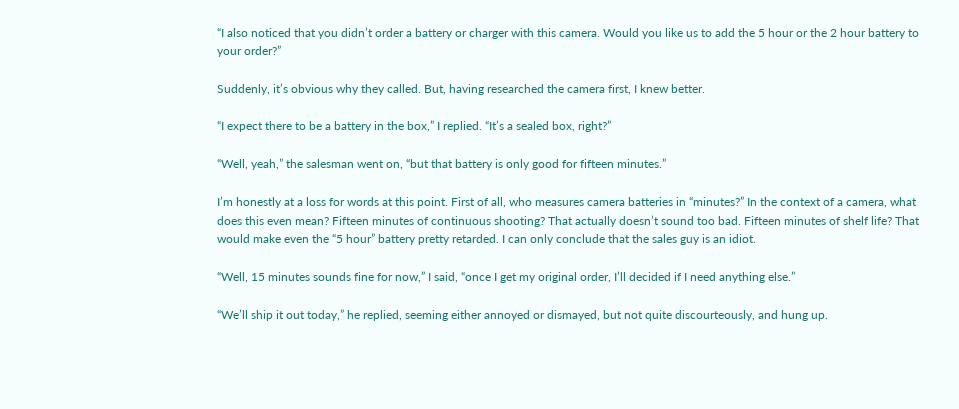“I also noticed that you didn’t order a battery or charger with this camera. Would you like us to add the 5 hour or the 2 hour battery to your order?”

Suddenly, it’s obvious why they called. But, having researched the camera first, I knew better.

“I expect there to be a battery in the box,” I replied. “It’s a sealed box, right?”

“Well, yeah,” the salesman went on, “but that battery is only good for fifteen minutes.”

I’m honestly at a loss for words at this point. First of all, who measures camera batteries in “minutes?” In the context of a camera, what does this even mean? Fifteen minutes of continuous shooting? That actually doesn’t sound too bad. Fifteen minutes of shelf life? That would make even the “5 hour” battery pretty retarded. I can only conclude that the sales guy is an idiot.

“Well, 15 minutes sounds fine for now,” I said, “once I get my original order, I’ll decided if I need anything else.”

“We’ll ship it out today,” he replied, seeming either annoyed or dismayed, but not quite discourteously, and hung up.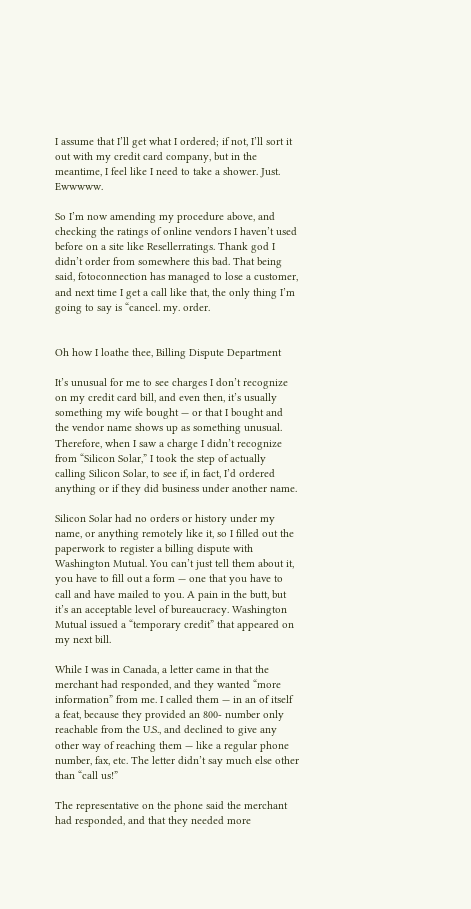I assume that I’ll get what I ordered; if not, I’ll sort it out with my credit card company, but in the meantime, I feel like I need to take a shower. Just. Ewwwww.

So I’m now amending my procedure above, and checking the ratings of online vendors I haven’t used before on a site like Resellerratings. Thank god I didn’t order from somewhere this bad. That being said, fotoconnection has managed to lose a customer, and next time I get a call like that, the only thing I’m going to say is “cancel. my. order.


Oh how I loathe thee, Billing Dispute Department

It’s unusual for me to see charges I don’t recognize on my credit card bill, and even then, it’s usually something my wife bought — or that I bought and the vendor name shows up as something unusual. Therefore, when I saw a charge I didn’t recognize from “Silicon Solar,” I took the step of actually calling Silicon Solar, to see if, in fact, I’d ordered anything or if they did business under another name.

Silicon Solar had no orders or history under my name, or anything remotely like it, so I filled out the paperwork to register a billing dispute with Washington Mutual. You can’t just tell them about it, you have to fill out a form — one that you have to call and have mailed to you. A pain in the butt, but it’s an acceptable level of bureaucracy. Washington Mutual issued a “temporary credit” that appeared on my next bill.

While I was in Canada, a letter came in that the merchant had responded, and they wanted “more information” from me. I called them — in an of itself a feat, because they provided an 800- number only reachable from the U.S., and declined to give any other way of reaching them — like a regular phone number, fax, etc. The letter didn’t say much else other than “call us!”

The representative on the phone said the merchant had responded, and that they needed more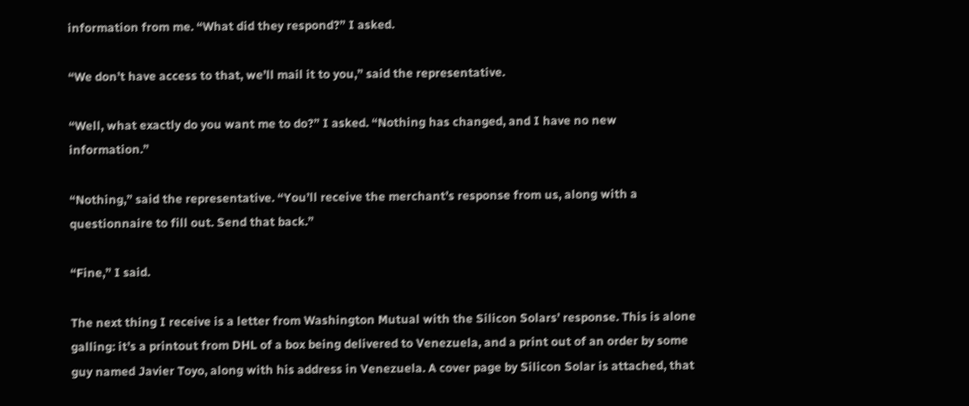information from me. “What did they respond?” I asked.

“We don’t have access to that, we’ll mail it to you,” said the representative.

“Well, what exactly do you want me to do?” I asked. “Nothing has changed, and I have no new information.”

“Nothing,” said the representative. “You’ll receive the merchant’s response from us, along with a questionnaire to fill out. Send that back.”

“Fine,” I said.

The next thing I receive is a letter from Washington Mutual with the Silicon Solars’ response. This is alone galling: it’s a printout from DHL of a box being delivered to Venezuela, and a print out of an order by some guy named Javier Toyo, along with his address in Venezuela. A cover page by Silicon Solar is attached, that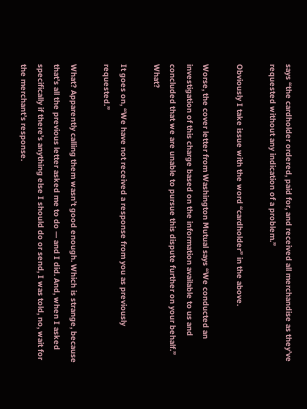says “the cardholder ordered, paid for, and received all merchandise as they’ve requested without any indication of a problem.”

Obviously I take issue with the word “cardholder” in the above.

Worse, the cover letter from Washington Mutual says “We conducted an investigation of this charge based on the information available to us and concluded that we are unable to pursue this dispute further on your behalf.” What?

It goes on, “We have not received a response from you as previously requested.”

What? Apparently calling them wasn’t good enough. Which is strange, because that’s all the previous letter asked me to do — and I did. And, when I asked specifically if there’s anything else I should do or send, I was told, no, wait for the merchant’s response.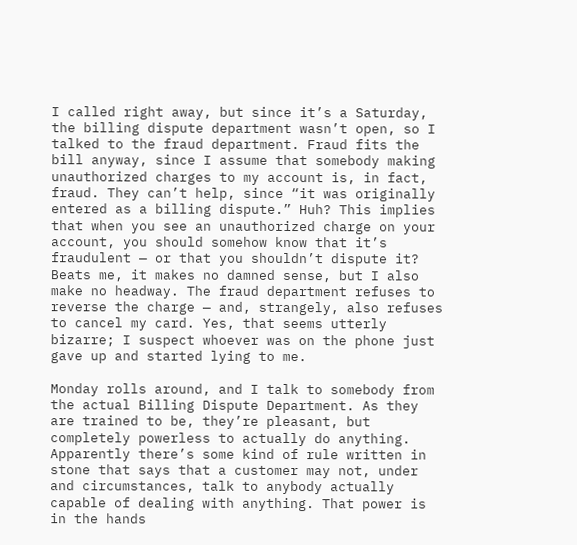I called right away, but since it’s a Saturday, the billing dispute department wasn’t open, so I talked to the fraud department. Fraud fits the bill anyway, since I assume that somebody making unauthorized charges to my account is, in fact, fraud. They can’t help, since “it was originally entered as a billing dispute.” Huh? This implies that when you see an unauthorized charge on your account, you should somehow know that it’s fraudulent — or that you shouldn’t dispute it? Beats me, it makes no damned sense, but I also make no headway. The fraud department refuses to reverse the charge — and, strangely, also refuses to cancel my card. Yes, that seems utterly bizarre; I suspect whoever was on the phone just gave up and started lying to me.

Monday rolls around, and I talk to somebody from the actual Billing Dispute Department. As they are trained to be, they’re pleasant, but completely powerless to actually do anything. Apparently there’s some kind of rule written in stone that says that a customer may not, under and circumstances, talk to anybody actually capable of dealing with anything. That power is in the hands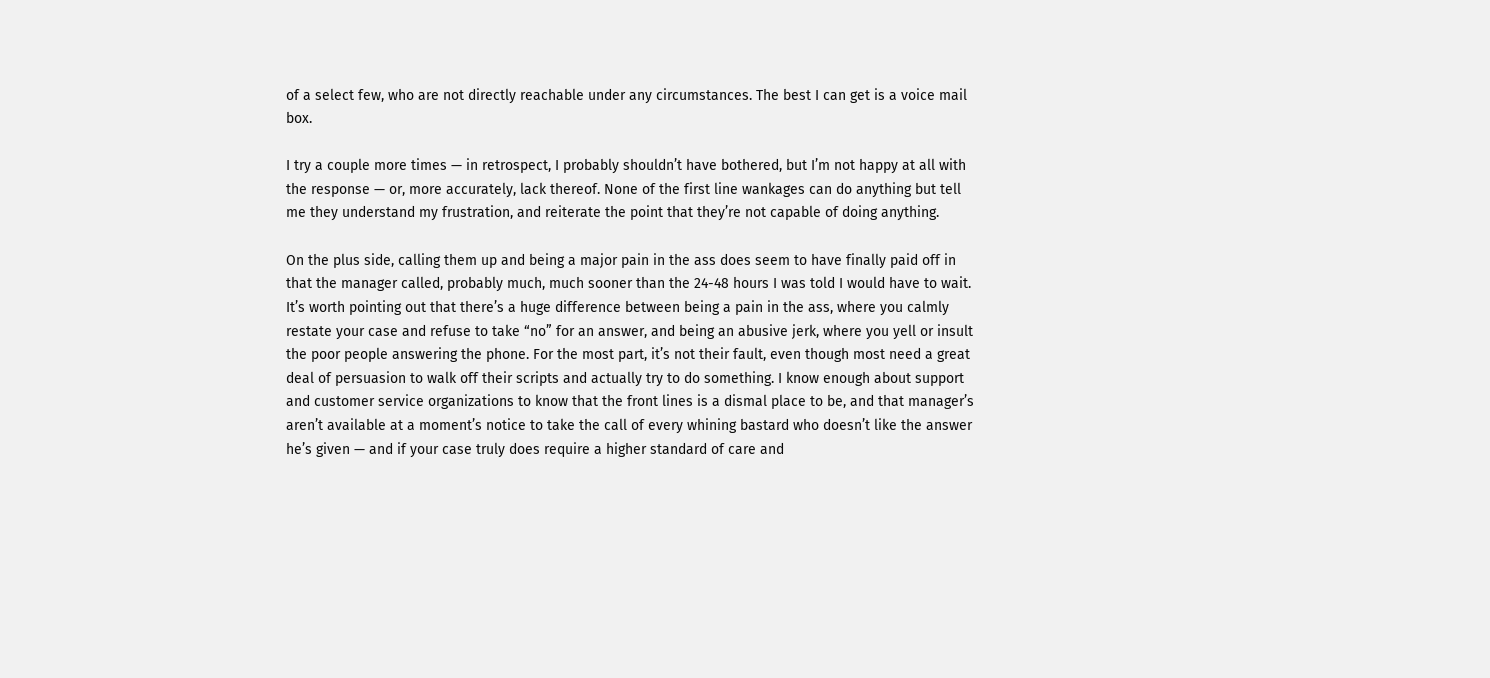of a select few, who are not directly reachable under any circumstances. The best I can get is a voice mail box.

I try a couple more times — in retrospect, I probably shouldn’t have bothered, but I’m not happy at all with the response — or, more accurately, lack thereof. None of the first line wankages can do anything but tell me they understand my frustration, and reiterate the point that they’re not capable of doing anything.

On the plus side, calling them up and being a major pain in the ass does seem to have finally paid off in that the manager called, probably much, much sooner than the 24-48 hours I was told I would have to wait. It’s worth pointing out that there’s a huge difference between being a pain in the ass, where you calmly restate your case and refuse to take “no” for an answer, and being an abusive jerk, where you yell or insult the poor people answering the phone. For the most part, it’s not their fault, even though most need a great deal of persuasion to walk off their scripts and actually try to do something. I know enough about support and customer service organizations to know that the front lines is a dismal place to be, and that manager’s aren’t available at a moment’s notice to take the call of every whining bastard who doesn’t like the answer he’s given — and if your case truly does require a higher standard of care and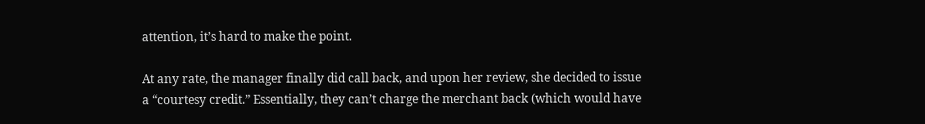attention, it’s hard to make the point.

At any rate, the manager finally did call back, and upon her review, she decided to issue a “courtesy credit.” Essentially, they can’t charge the merchant back (which would have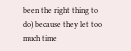been the right thing to do) because they let too much time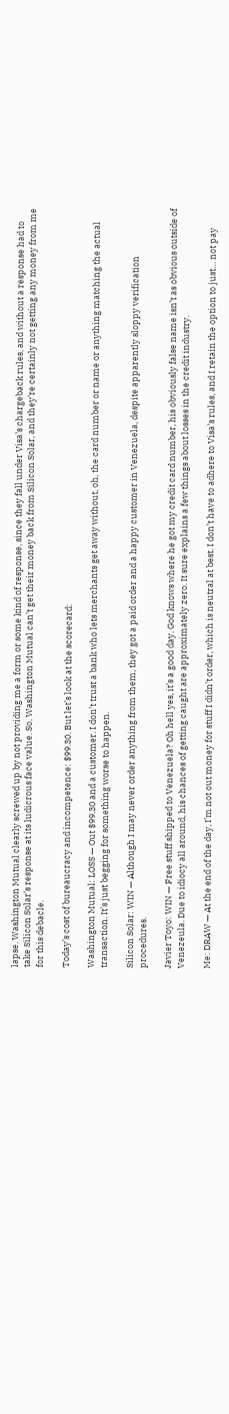lapse. Washington Mutual clearly screwed up by not providing me a form or some kind of response, since they fall under Visa’s chargeback rules, and without a response had to take Silicon Solar’s response at its ludicrous face value. So, Washington Mutual can’t get their money back from Silicon Solar, and they’re certainly not getting any money from me for this debacle.

Today’s cost of bureaucracy and incompetence: $99.30. But let’s look at the scorecard:

Washington Mutual: LOSS — Out $99.30 and a customer. I don’t trust a bank who lets merchants get away without, oh, the card number or name or anything matching the actual transaction. It’s just begging for something worse to happen.

Silicon Solar: WIN — Although I may never order anything from them, they got a paid order and a happy customer in Venezuela, despite apparently sloppy verification procedures.

Javier Toyo: WIN — Free stuff shipped to Venezuela? Oh hell yes, it’s a good day. God knows where he got my credit card number, his obviously false name isn’t as obvious outside of Venezeula. Due to idiocy all around, his chances of getting caught are approximately zero. It sure explains a few things about losses in the credit industry.

Me: DRAW — At the end of the day, I’m not out money for stuff I didn’t order, which is neutral at best. I don’t have to adhere to Visa’s rules, and I retain the option to just… not pay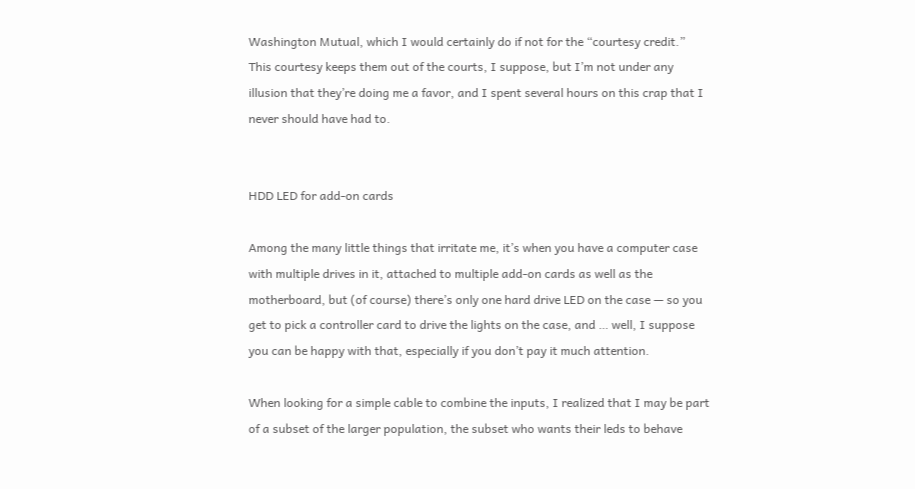Washington Mutual, which I would certainly do if not for the “courtesy credit.” This courtesy keeps them out of the courts, I suppose, but I’m not under any illusion that they’re doing me a favor, and I spent several hours on this crap that I never should have had to.


HDD LED for add-on cards

Among the many little things that irritate me, it’s when you have a computer case with multiple drives in it, attached to multiple add-on cards as well as the motherboard, but (of course) there’s only one hard drive LED on the case — so you get to pick a controller card to drive the lights on the case, and … well, I suppose you can be happy with that, especially if you don’t pay it much attention.

When looking for a simple cable to combine the inputs, I realized that I may be part of a subset of the larger population, the subset who wants their leds to behave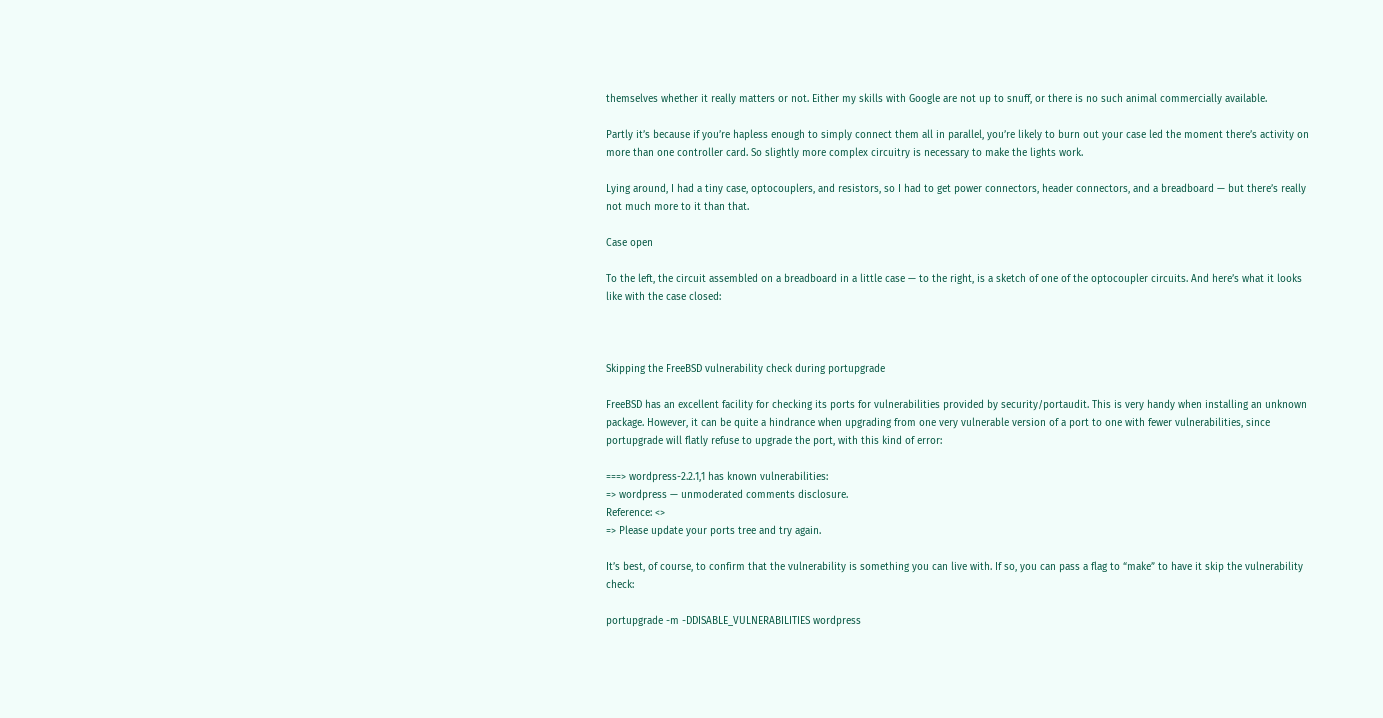themselves whether it really matters or not. Either my skills with Google are not up to snuff, or there is no such animal commercially available.

Partly it’s because if you’re hapless enough to simply connect them all in parallel, you’re likely to burn out your case led the moment there’s activity on more than one controller card. So slightly more complex circuitry is necessary to make the lights work.

Lying around, I had a tiny case, optocouplers, and resistors, so I had to get power connectors, header connectors, and a breadboard — but there’s really not much more to it than that.

Case open

To the left, the circuit assembled on a breadboard in a little case — to the right, is a sketch of one of the optocoupler circuits. And here’s what it looks like with the case closed:



Skipping the FreeBSD vulnerability check during portupgrade

FreeBSD has an excellent facility for checking its ports for vulnerabilities provided by security/portaudit. This is very handy when installing an unknown package. However, it can be quite a hindrance when upgrading from one very vulnerable version of a port to one with fewer vulnerabilities, since portupgrade will flatly refuse to upgrade the port, with this kind of error:

===> wordpress-2.2.1,1 has known vulnerabilities:
=> wordpress — unmoderated comments disclosure.
Reference: <>
=> Please update your ports tree and try again.

It’s best, of course, to confirm that the vulnerability is something you can live with. If so, you can pass a flag to “make” to have it skip the vulnerability check:

portupgrade -m -DDISABLE_VULNERABILITIES wordpress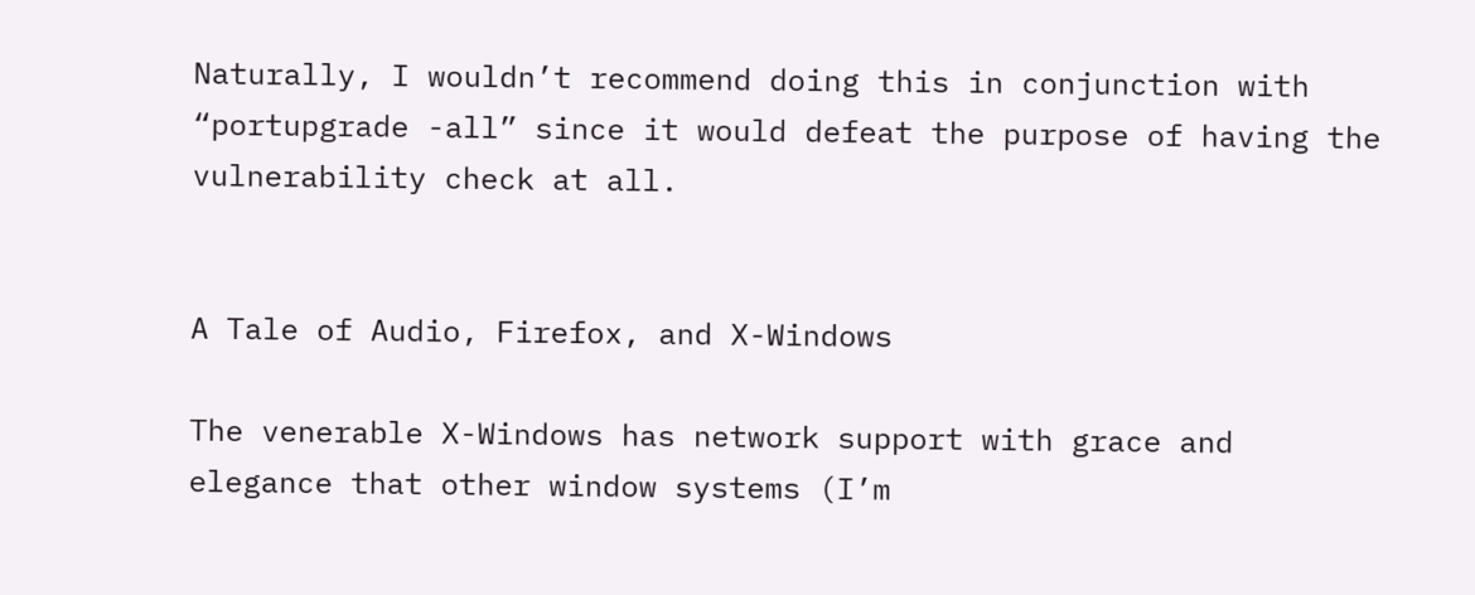Naturally, I wouldn’t recommend doing this in conjunction with “portupgrade -all” since it would defeat the purpose of having the vulnerability check at all.


A Tale of Audio, Firefox, and X-Windows

The venerable X-Windows has network support with grace and elegance that other window systems (I’m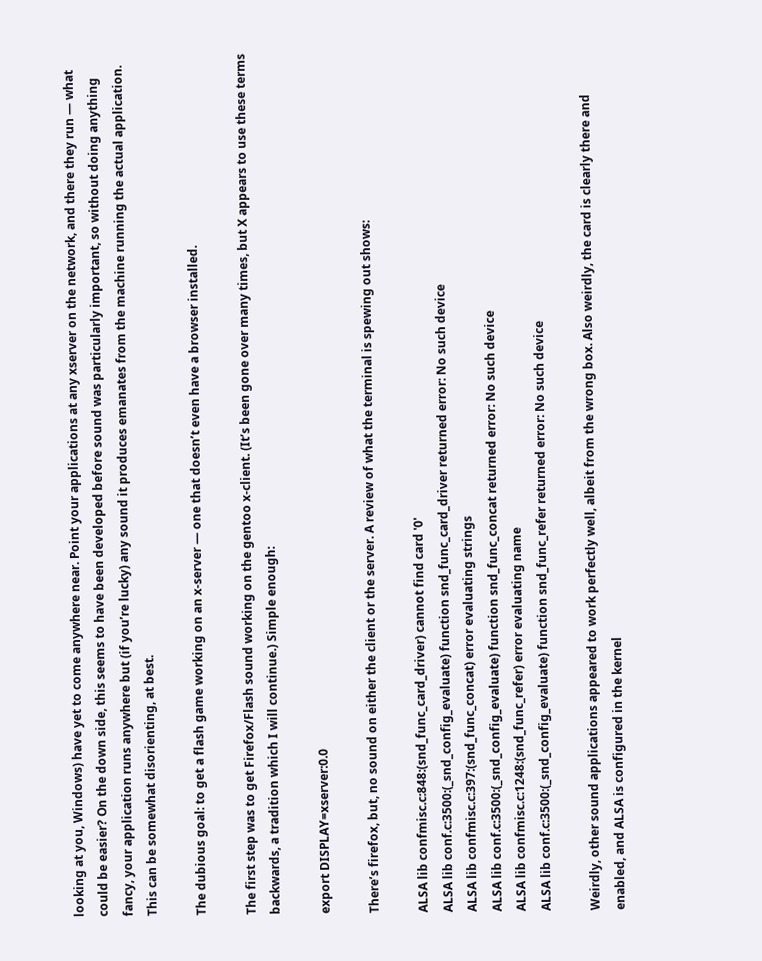looking at you, Windows) have yet to come anywhere near. Point your applications at any xserver on the network, and there they run — what could be easier? On the down side, this seems to have been developed before sound was particularly important, so without doing anything fancy, your application runs anywhere but (if you’re lucky) any sound it produces emanates from the machine running the actual application. This can be somewhat disorienting, at best.

The dubious goal: to get a flash game working on an x-server — one that doesn’t even have a browser installed.

The first step was to get Firefox/Flash sound working on the gentoo x-client. (It’s been gone over many times, but X appears to use these terms backwards, a tradition which I will continue.) Simple enough:

export DISPLAY=xserver:0.0

There’s firefox, but, no sound on either the client or the server. A review of what the terminal is spewing out shows:

ALSA lib confmisc.c:848:(snd_func_card_driver) cannot find card '0'
ALSA lib conf.c:3500:(_snd_config_evaluate) function snd_func_card_driver returned error: No such device
ALSA lib confmisc.c:397:(snd_func_concat) error evaluating strings
ALSA lib conf.c:3500:(_snd_config_evaluate) function snd_func_concat returned error: No such device
ALSA lib confmisc.c:1248:(snd_func_refer) error evaluating name
ALSA lib conf.c:3500:(_snd_config_evaluate) function snd_func_refer returned error: No such device

Weirdly, other sound applications appeared to work perfectly well, albeit from the wrong box. Also weirdly, the card is clearly there and enabled, and ALSA is configured in the kernel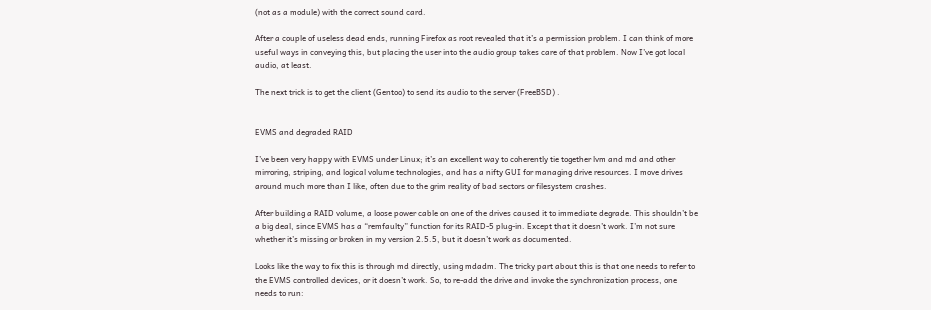(not as a module) with the correct sound card.

After a couple of useless dead ends, running Firefox as root revealed that it’s a permission problem. I can think of more useful ways in conveying this, but placing the user into the audio group takes care of that problem. Now I’ve got local audio, at least.

The next trick is to get the client (Gentoo) to send its audio to the server (FreeBSD) .


EVMS and degraded RAID

I’ve been very happy with EVMS under Linux; it’s an excellent way to coherently tie together lvm and md and other mirroring, striping, and logical volume technologies, and has a nifty GUI for managing drive resources. I move drives around much more than I like, often due to the grim reality of bad sectors or filesystem crashes.

After building a RAID volume, a loose power cable on one of the drives caused it to immediate degrade. This shouldn’t be a big deal, since EVMS has a “remfaulty” function for its RAID-5 plug-in. Except that it doesn’t work. I’m not sure whether it’s missing or broken in my version 2.5.5, but it doesn’t work as documented.

Looks like the way to fix this is through md directly, using mdadm. The tricky part about this is that one needs to refer to the EVMS controlled devices, or it doesn’t work. So, to re-add the drive and invoke the synchronization process, one needs to run: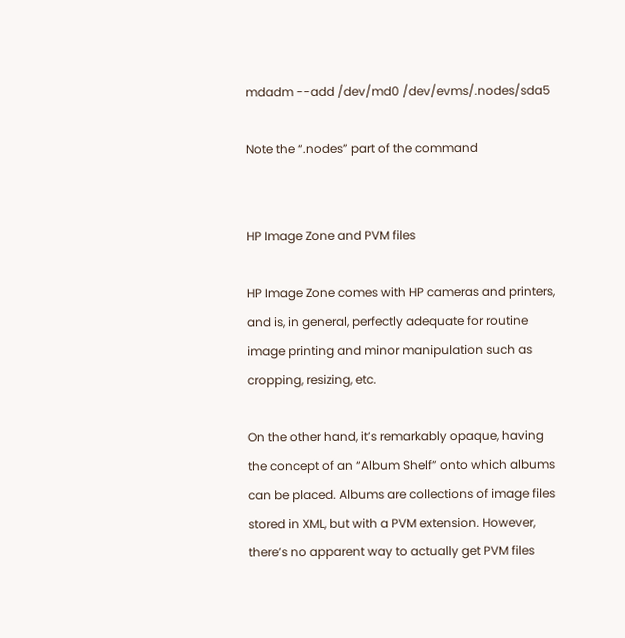mdadm --add /dev/md0 /dev/evms/.nodes/sda5

Note the “.nodes” part of the command


HP Image Zone and PVM files

HP Image Zone comes with HP cameras and printers, and is, in general, perfectly adequate for routine image printing and minor manipulation such as cropping, resizing, etc.

On the other hand, it’s remarkably opaque, having the concept of an “Album Shelf” onto which albums can be placed. Albums are collections of image files stored in XML, but with a PVM extension. However, there’s no apparent way to actually get PVM files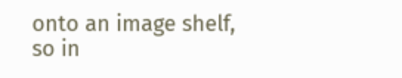onto an image shelf, so in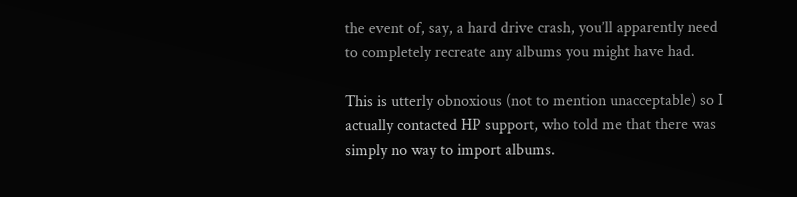the event of, say, a hard drive crash, you’ll apparently need to completely recreate any albums you might have had.

This is utterly obnoxious (not to mention unacceptable) so I actually contacted HP support, who told me that there was simply no way to import albums.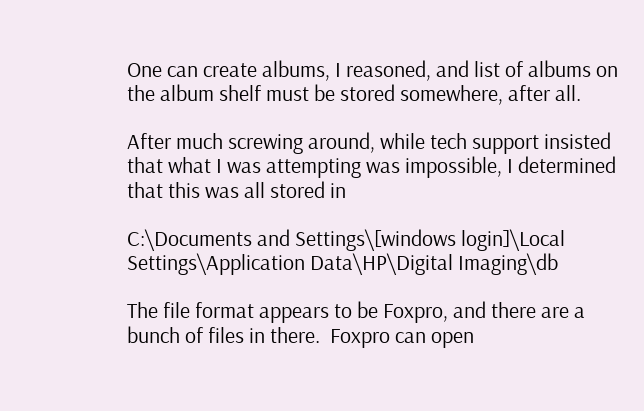One can create albums, I reasoned, and list of albums on the album shelf must be stored somewhere, after all.

After much screwing around, while tech support insisted that what I was attempting was impossible, I determined that this was all stored in

C:\Documents and Settings\[windows login]\Local Settings\Application Data\HP\Digital Imaging\db

The file format appears to be Foxpro, and there are a bunch of files in there.  Foxpro can open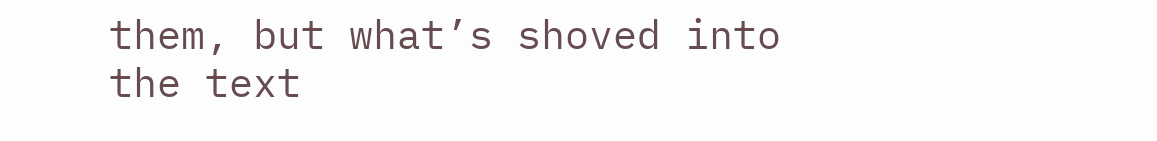them, but what’s shoved into the text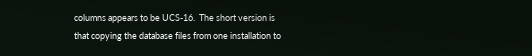columns appears to be UCS-16.  The short version is that copying the database files from one installation to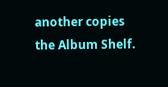another copies the Album Shelf.